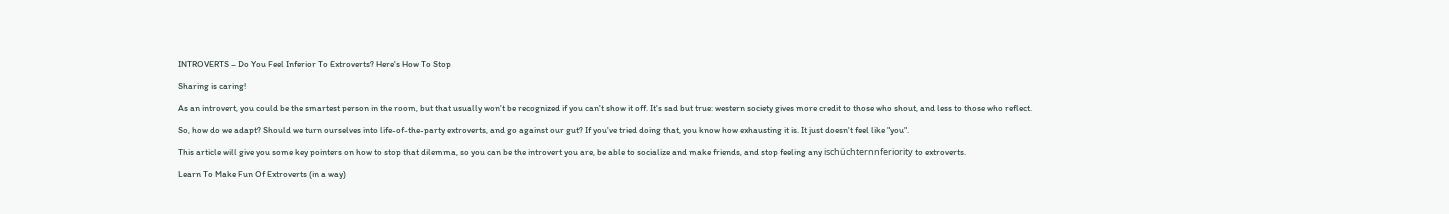INTROVERTS – Do You Feel Inferior To Extroverts? Here's How To Stop

Sharing is caring!

As an introvert, you could be the smartest person in the room, but that usually won't be recognized if you can't show it off. It's sad but true: western society gives more credit to those who shout, and less to those who reflect.

So, how do we adapt? Should we turn ourselves into life-of-the-party extroverts, and go against our gut? If you've tried doing that, you know how exhausting it is. It just doesn't feel like "you".

This article will give you some key pointers on how to stop that dilemma, so you can be the introvert you are, be able to socialize and make friends, and stop feeling any ischüchternnferiority to extroverts.

Learn To Make Fun Of Extroverts (in a way)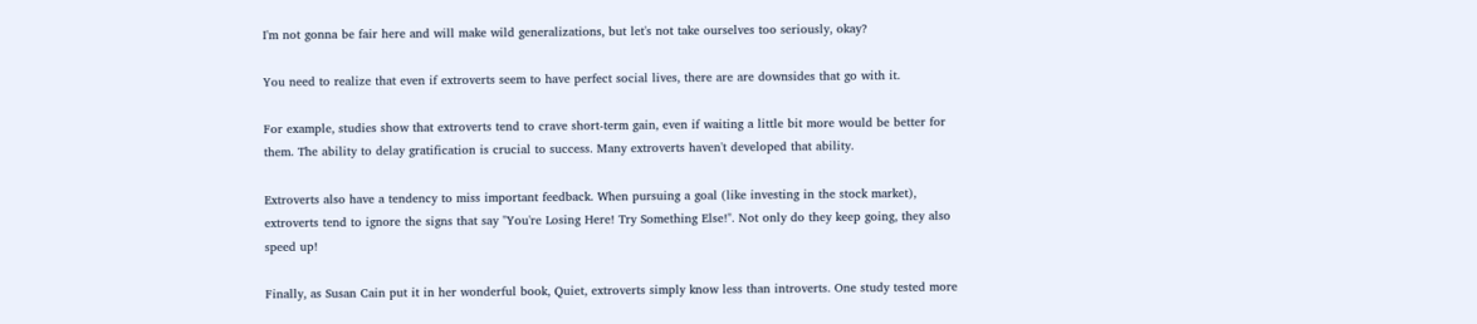I'm not gonna be fair here and will make wild generalizations, but let's not take ourselves too seriously, okay?

You need to realize that even if extroverts seem to have perfect social lives, there are are downsides that go with it.

For example, studies show that extroverts tend to crave short-term gain, even if waiting a little bit more would be better for them. The ability to delay gratification is crucial to success. Many extroverts haven't developed that ability.

Extroverts also have a tendency to miss important feedback. When pursuing a goal (like investing in the stock market), extroverts tend to ignore the signs that say "You're Losing Here! Try Something Else!". Not only do they keep going, they also speed up!

Finally, as Susan Cain put it in her wonderful book, Quiet, extroverts simply know less than introverts. One study tested more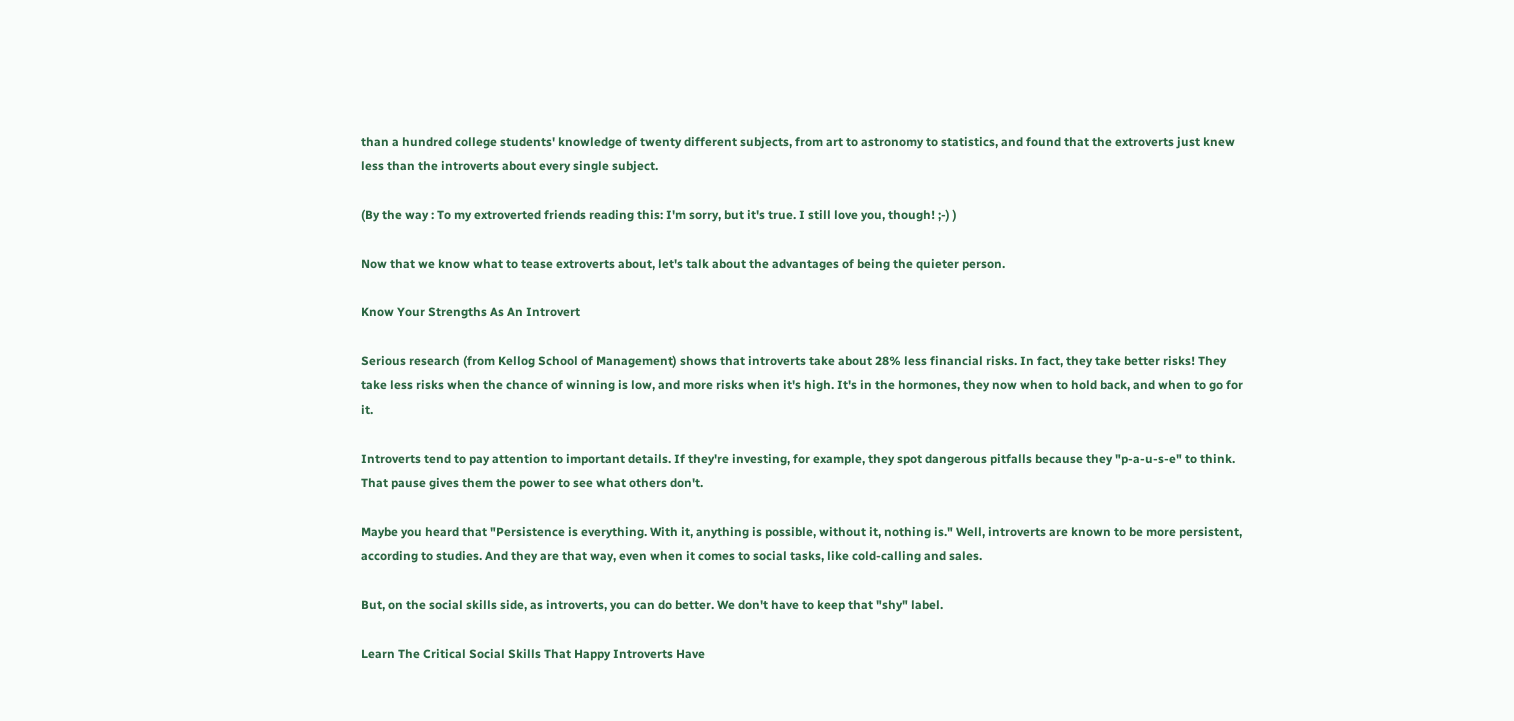than a hundred college students' knowledge of twenty different subjects, from art to astronomy to statistics, and found that the extroverts just knew less than the introverts about every single subject.

(By the way : To my extroverted friends reading this: I'm sorry, but it's true. I still love you, though! ;-) )

Now that we know what to tease extroverts about, let's talk about the advantages of being the quieter person.

Know Your Strengths As An Introvert

Serious research (from Kellog School of Management) shows that introverts take about 28% less financial risks. In fact, they take better risks! They take less risks when the chance of winning is low, and more risks when it's high. It's in the hormones, they now when to hold back, and when to go for it.

Introverts tend to pay attention to important details. If they're investing, for example, they spot dangerous pitfalls because they "p-a-u-s-e" to think. That pause gives them the power to see what others don't.

Maybe you heard that "Persistence is everything. With it, anything is possible, without it, nothing is." Well, introverts are known to be more persistent, according to studies. And they are that way, even when it comes to social tasks, like cold-calling and sales.

But, on the social skills side, as introverts, you can do better. We don't have to keep that "shy" label.

Learn The Critical Social Skills That Happy Introverts Have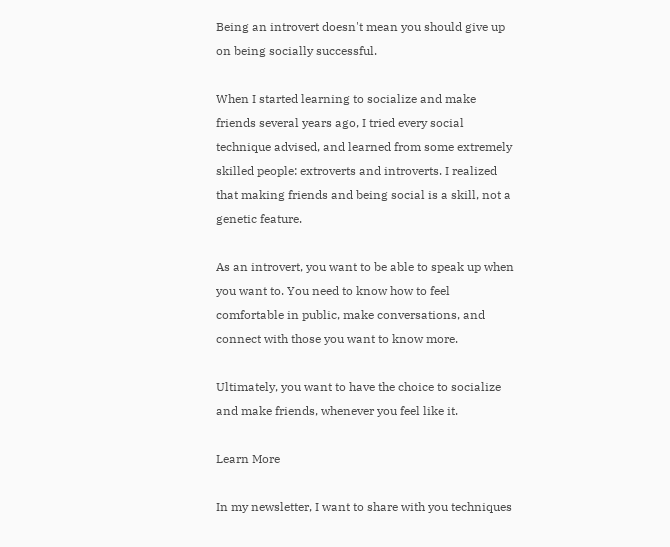Being an introvert doesn't mean you should give up on being socially successful.

When I started learning to socialize and make friends several years ago, I tried every social technique advised, and learned from some extremely skilled people: extroverts and introverts. I realized that making friends and being social is a skill, not a genetic feature.

As an introvert, you want to be able to speak up when you want to. You need to know how to feel comfortable in public, make conversations, and connect with those you want to know more.

Ultimately, you want to have the choice to socialize and make friends, whenever you feel like it.

Learn More

In my newsletter, I want to share with you techniques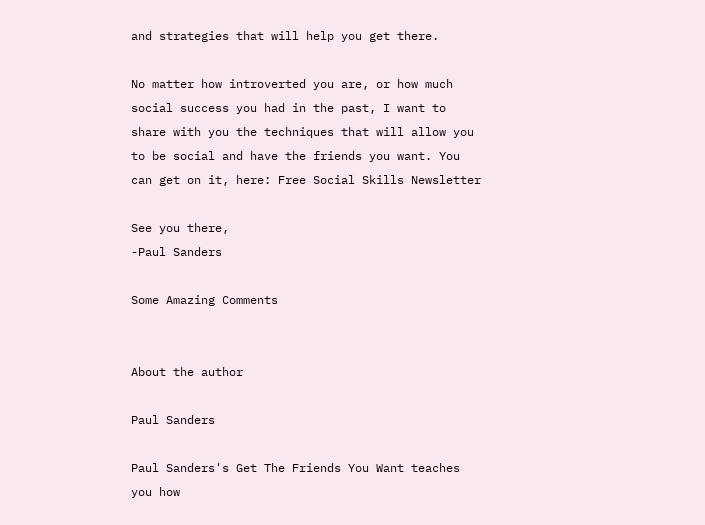and strategies that will help you get there.

No matter how introverted you are, or how much social success you had in the past, I want to share with you the techniques that will allow you to be social and have the friends you want. You can get on it, here: Free Social Skills Newsletter

See you there,
-Paul Sanders

Some Amazing Comments


About the author

Paul Sanders

Paul Sanders's Get The Friends You Want teaches you how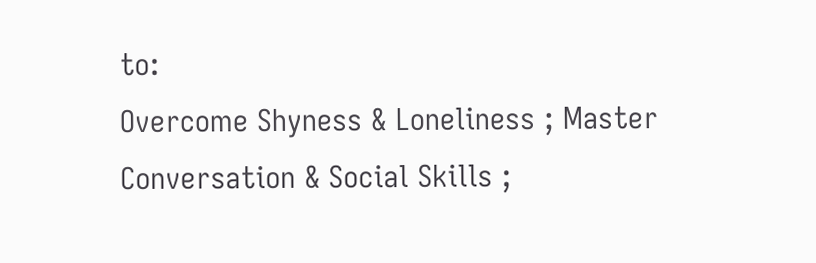to:
Overcome Shyness & Loneliness ; Master Conversation & Social Skills ;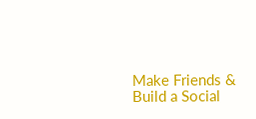Make Friends & Build a Social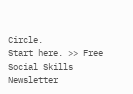Circle.
Start here. >> Free Social Skills Newsletter